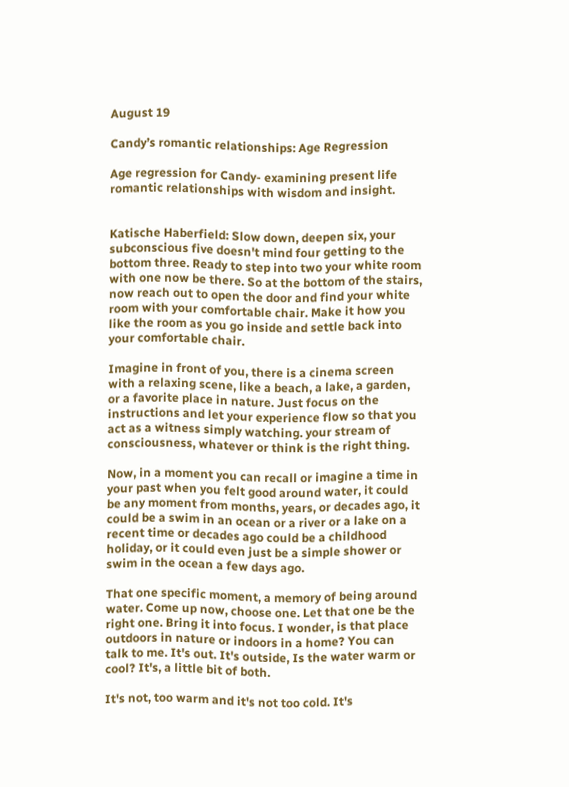August 19

Candy’s romantic relationships: Age Regression

Age regression for Candy- examining present life romantic relationships with wisdom and insight.


Katische Haberfield: Slow down, deepen six, your subconscious five doesn't mind four getting to the bottom three. Ready to step into two your white room with one now be there. So at the bottom of the stairs, now reach out to open the door and find your white room with your comfortable chair. Make it how you like the room as you go inside and settle back into your comfortable chair.

Imagine in front of you, there is a cinema screen with a relaxing scene, like a beach, a lake, a garden, or a favorite place in nature. Just focus on the instructions and let your experience flow so that you act as a witness simply watching. your stream of consciousness, whatever or think is the right thing.

Now, in a moment you can recall or imagine a time in your past when you felt good around water, it could be any moment from months, years, or decades ago, it could be a swim in an ocean or a river or a lake on a recent time or decades ago could be a childhood holiday, or it could even just be a simple shower or swim in the ocean a few days ago.

That one specific moment, a memory of being around water. Come up now, choose one. Let that one be the right one. Bring it into focus. I wonder, is that place outdoors in nature or indoors in a home? You can talk to me. It's out. It's outside, Is the water warm or cool? It's, a little bit of both.

It's not, too warm and it's not too cold. It's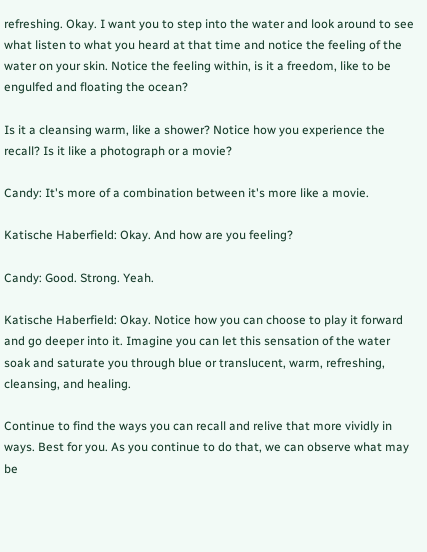refreshing. Okay. I want you to step into the water and look around to see what listen to what you heard at that time and notice the feeling of the water on your skin. Notice the feeling within, is it a freedom, like to be engulfed and floating the ocean?

Is it a cleansing warm, like a shower? Notice how you experience the recall? Is it like a photograph or a movie?

Candy: It's more of a combination between it's more like a movie.

Katische Haberfield: Okay. And how are you feeling?

Candy: Good. Strong. Yeah.

Katische Haberfield: Okay. Notice how you can choose to play it forward and go deeper into it. Imagine you can let this sensation of the water soak and saturate you through blue or translucent, warm, refreshing, cleansing, and healing.

Continue to find the ways you can recall and relive that more vividly in ways. Best for you. As you continue to do that, we can observe what may be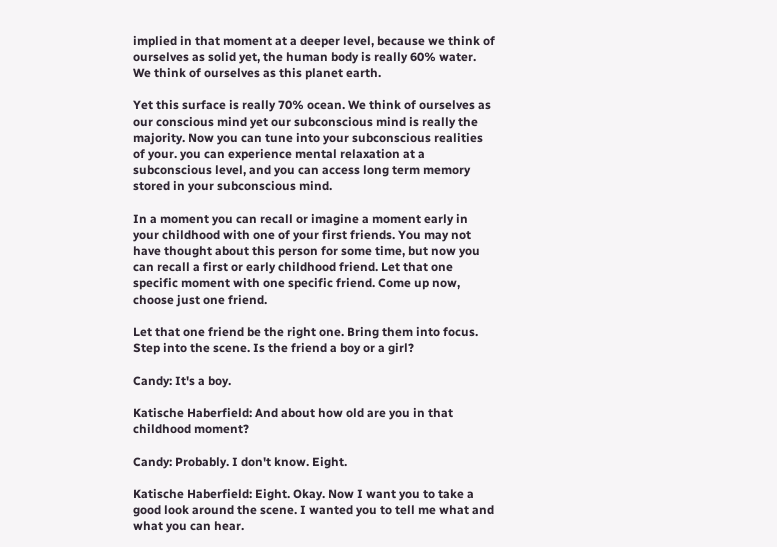implied in that moment at a deeper level, because we think of ourselves as solid yet, the human body is really 60% water. We think of ourselves as this planet earth.

Yet this surface is really 70% ocean. We think of ourselves as our conscious mind yet our subconscious mind is really the majority. Now you can tune into your subconscious realities of your. you can experience mental relaxation at a subconscious level, and you can access long term memory stored in your subconscious mind.

In a moment you can recall or imagine a moment early in your childhood with one of your first friends. You may not have thought about this person for some time, but now you can recall a first or early childhood friend. Let that one specific moment with one specific friend. Come up now, choose just one friend.

Let that one friend be the right one. Bring them into focus. Step into the scene. Is the friend a boy or a girl?

Candy: It's a boy.

Katische Haberfield: And about how old are you in that childhood moment?

Candy: Probably. I don't know. Eight.

Katische Haberfield: Eight. Okay. Now I want you to take a good look around the scene. I wanted you to tell me what and what you can hear.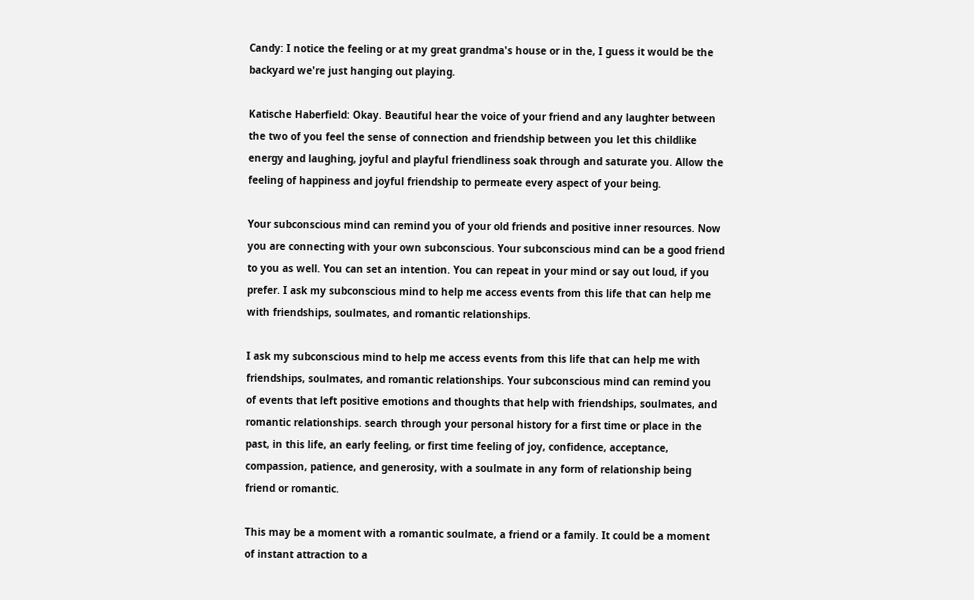Candy: I notice the feeling or at my great grandma's house or in the, I guess it would be the backyard we're just hanging out playing.

Katische Haberfield: Okay. Beautiful hear the voice of your friend and any laughter between the two of you feel the sense of connection and friendship between you let this childlike energy and laughing, joyful and playful friendliness soak through and saturate you. Allow the feeling of happiness and joyful friendship to permeate every aspect of your being.

Your subconscious mind can remind you of your old friends and positive inner resources. Now you are connecting with your own subconscious. Your subconscious mind can be a good friend to you as well. You can set an intention. You can repeat in your mind or say out loud, if you prefer. I ask my subconscious mind to help me access events from this life that can help me with friendships, soulmates, and romantic relationships.

I ask my subconscious mind to help me access events from this life that can help me with friendships, soulmates, and romantic relationships. Your subconscious mind can remind you of events that left positive emotions and thoughts that help with friendships, soulmates, and romantic relationships. search through your personal history for a first time or place in the past, in this life, an early feeling, or first time feeling of joy, confidence, acceptance, compassion, patience, and generosity, with a soulmate in any form of relationship being friend or romantic.

This may be a moment with a romantic soulmate, a friend or a family. It could be a moment of instant attraction to a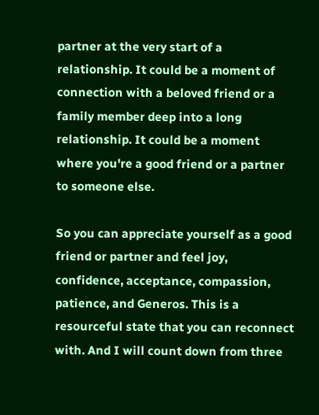partner at the very start of a relationship. It could be a moment of connection with a beloved friend or a family member deep into a long relationship. It could be a moment where you're a good friend or a partner to someone else.

So you can appreciate yourself as a good friend or partner and feel joy, confidence, acceptance, compassion, patience, and Generos. This is a resourceful state that you can reconnect with. And I will count down from three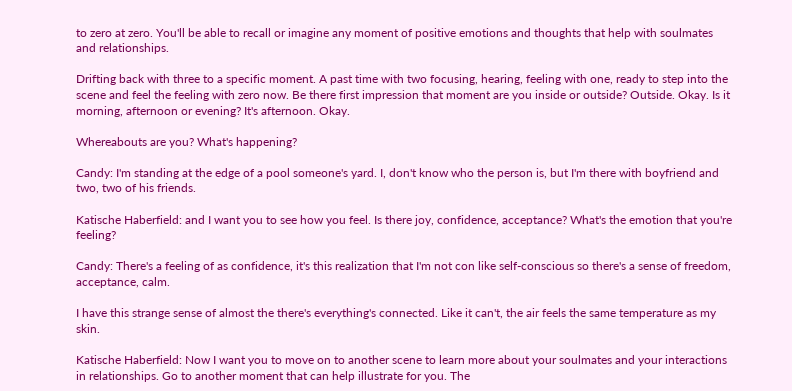to zero at zero. You'll be able to recall or imagine any moment of positive emotions and thoughts that help with soulmates and relationships.

Drifting back with three to a specific moment. A past time with two focusing, hearing, feeling with one, ready to step into the scene and feel the feeling with zero now. Be there first impression that moment are you inside or outside? Outside. Okay. Is it morning, afternoon or evening? It's afternoon. Okay.

Whereabouts are you? What's happening?

Candy: I'm standing at the edge of a pool someone's yard. I, don't know who the person is, but I'm there with boyfriend and two, two of his friends.

Katische Haberfield: and I want you to see how you feel. Is there joy, confidence, acceptance? What's the emotion that you're feeling?

Candy: There's a feeling of as confidence, it's this realization that I'm not con like self-conscious so there's a sense of freedom, acceptance, calm.

I have this strange sense of almost the there's everything's connected. Like it can't, the air feels the same temperature as my skin.

Katische Haberfield: Now I want you to move on to another scene to learn more about your soulmates and your interactions in relationships. Go to another moment that can help illustrate for you. The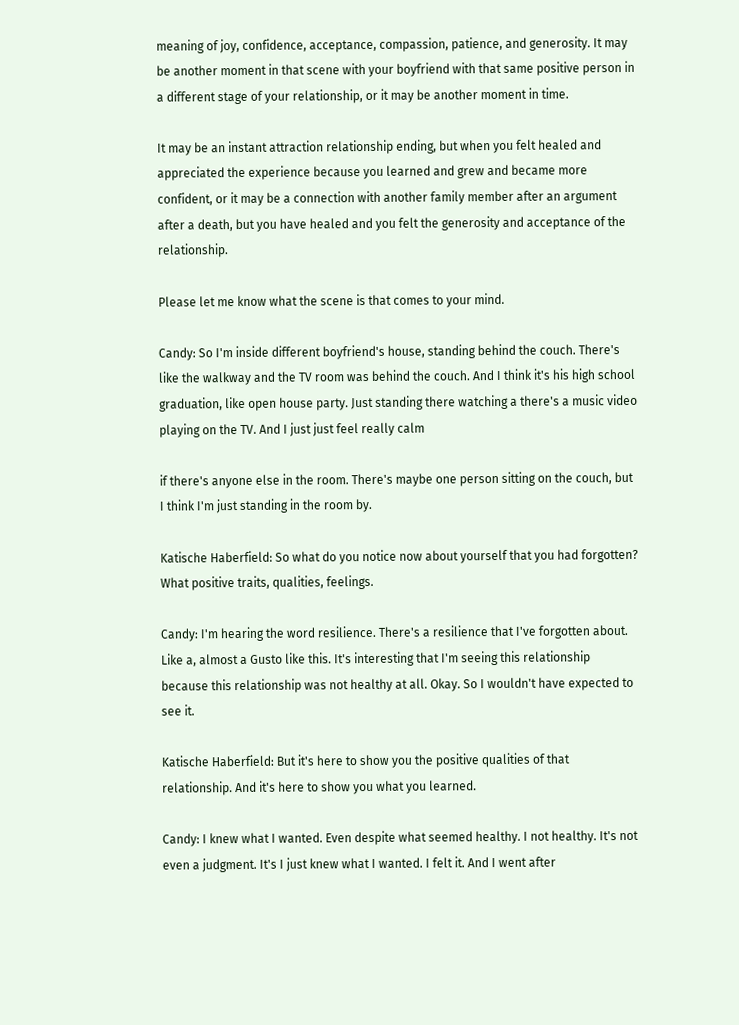meaning of joy, confidence, acceptance, compassion, patience, and generosity. It may be another moment in that scene with your boyfriend with that same positive person in a different stage of your relationship, or it may be another moment in time.

It may be an instant attraction relationship ending, but when you felt healed and appreciated the experience because you learned and grew and became more confident, or it may be a connection with another family member after an argument after a death, but you have healed and you felt the generosity and acceptance of the relationship.

Please let me know what the scene is that comes to your mind.

Candy: So I'm inside different boyfriend's house, standing behind the couch. There's like the walkway and the TV room was behind the couch. And I think it's his high school graduation, like open house party. Just standing there watching a there's a music video playing on the TV. And I just just feel really calm

if there's anyone else in the room. There's maybe one person sitting on the couch, but I think I'm just standing in the room by.

Katische Haberfield: So what do you notice now about yourself that you had forgotten? What positive traits, qualities, feelings.

Candy: I'm hearing the word resilience. There's a resilience that I've forgotten about. Like a, almost a Gusto like this. It's interesting that I'm seeing this relationship because this relationship was not healthy at all. Okay. So I wouldn't have expected to see it.

Katische Haberfield: But it's here to show you the positive qualities of that relationship. And it's here to show you what you learned.

Candy: I knew what I wanted. Even despite what seemed healthy. I not healthy. It's not even a judgment. It's I just knew what I wanted. I felt it. And I went after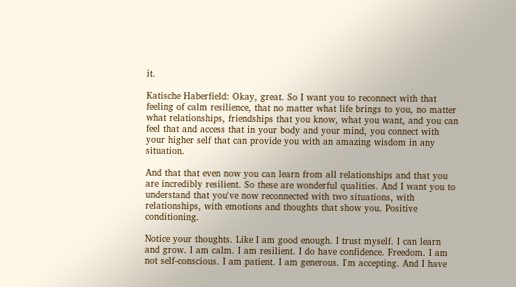it.

Katische Haberfield: Okay, great. So I want you to reconnect with that feeling of calm resilience, that no matter what life brings to you, no matter what relationships, friendships that you know, what you want, and you can feel that and access that in your body and your mind, you connect with your higher self that can provide you with an amazing wisdom in any situation.

And that that even now you can learn from all relationships and that you are incredibly resilient. So these are wonderful qualities. And I want you to understand that you've now reconnected with two situations, with relationships, with emotions and thoughts that show you. Positive conditioning.

Notice your thoughts. Like I am good enough. I trust myself. I can learn and grow. I am calm. I am resilient. I do have confidence. Freedom. I am not self-conscious. I am patient. I am generous. I'm accepting. And I have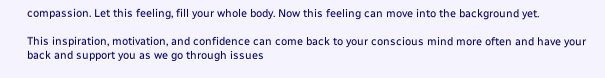compassion. Let this feeling, fill your whole body. Now this feeling can move into the background yet.

This inspiration, motivation, and confidence can come back to your conscious mind more often and have your back and support you as we go through issues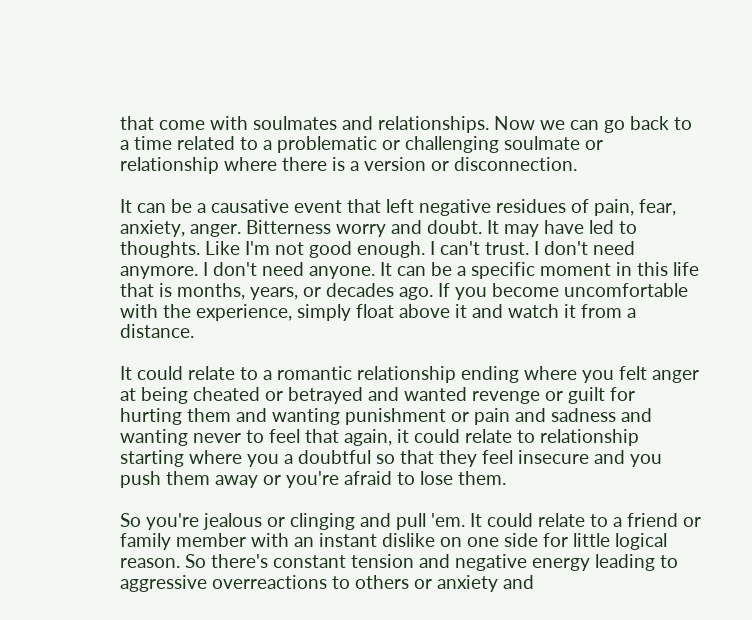that come with soulmates and relationships. Now we can go back to a time related to a problematic or challenging soulmate or relationship where there is a version or disconnection.

It can be a causative event that left negative residues of pain, fear, anxiety, anger. Bitterness worry and doubt. It may have led to thoughts. Like I'm not good enough. I can't trust. I don't need anymore. I don't need anyone. It can be a specific moment in this life that is months, years, or decades ago. If you become uncomfortable with the experience, simply float above it and watch it from a distance.

It could relate to a romantic relationship ending where you felt anger at being cheated or betrayed and wanted revenge or guilt for hurting them and wanting punishment or pain and sadness and wanting never to feel that again, it could relate to relationship starting where you a doubtful so that they feel insecure and you push them away or you're afraid to lose them.

So you're jealous or clinging and pull 'em. It could relate to a friend or family member with an instant dislike on one side for little logical reason. So there's constant tension and negative energy leading to aggressive overreactions to others or anxiety and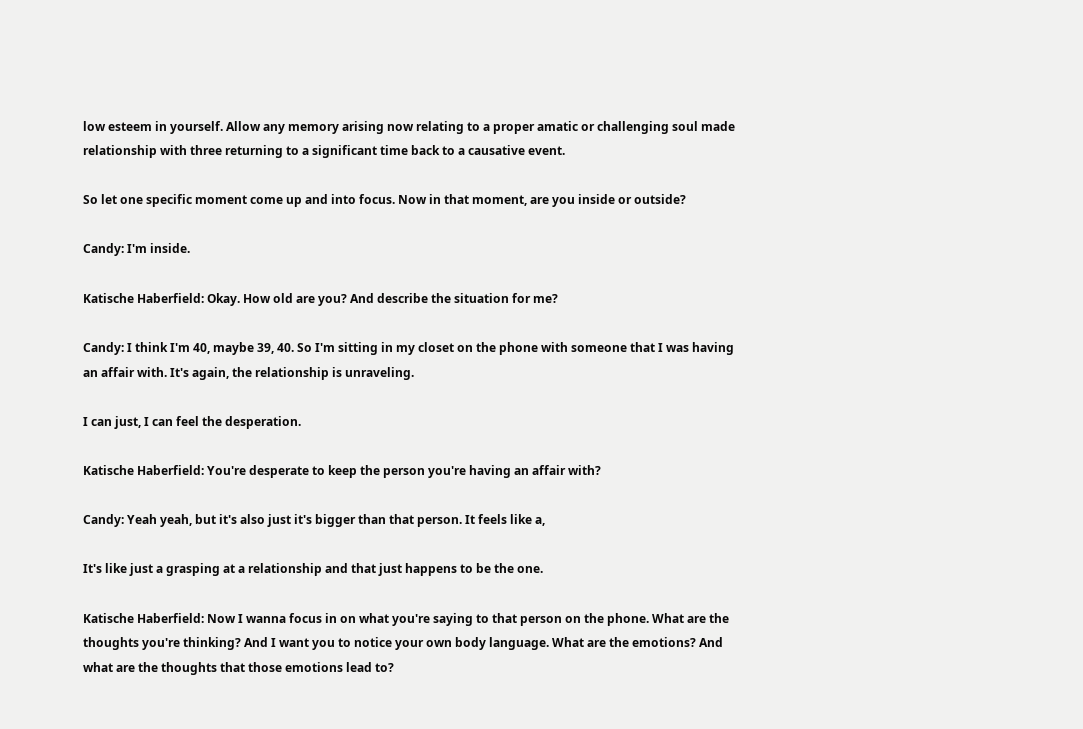low esteem in yourself. Allow any memory arising now relating to a proper amatic or challenging soul made relationship with three returning to a significant time back to a causative event.

So let one specific moment come up and into focus. Now in that moment, are you inside or outside?

Candy: I'm inside.

Katische Haberfield: Okay. How old are you? And describe the situation for me?

Candy: I think I'm 40, maybe 39, 40. So I'm sitting in my closet on the phone with someone that I was having an affair with. It's again, the relationship is unraveling.

I can just, I can feel the desperation.

Katische Haberfield: You're desperate to keep the person you're having an affair with?

Candy: Yeah yeah, but it's also just it's bigger than that person. It feels like a,

It's like just a grasping at a relationship and that just happens to be the one.

Katische Haberfield: Now I wanna focus in on what you're saying to that person on the phone. What are the thoughts you're thinking? And I want you to notice your own body language. What are the emotions? And what are the thoughts that those emotions lead to?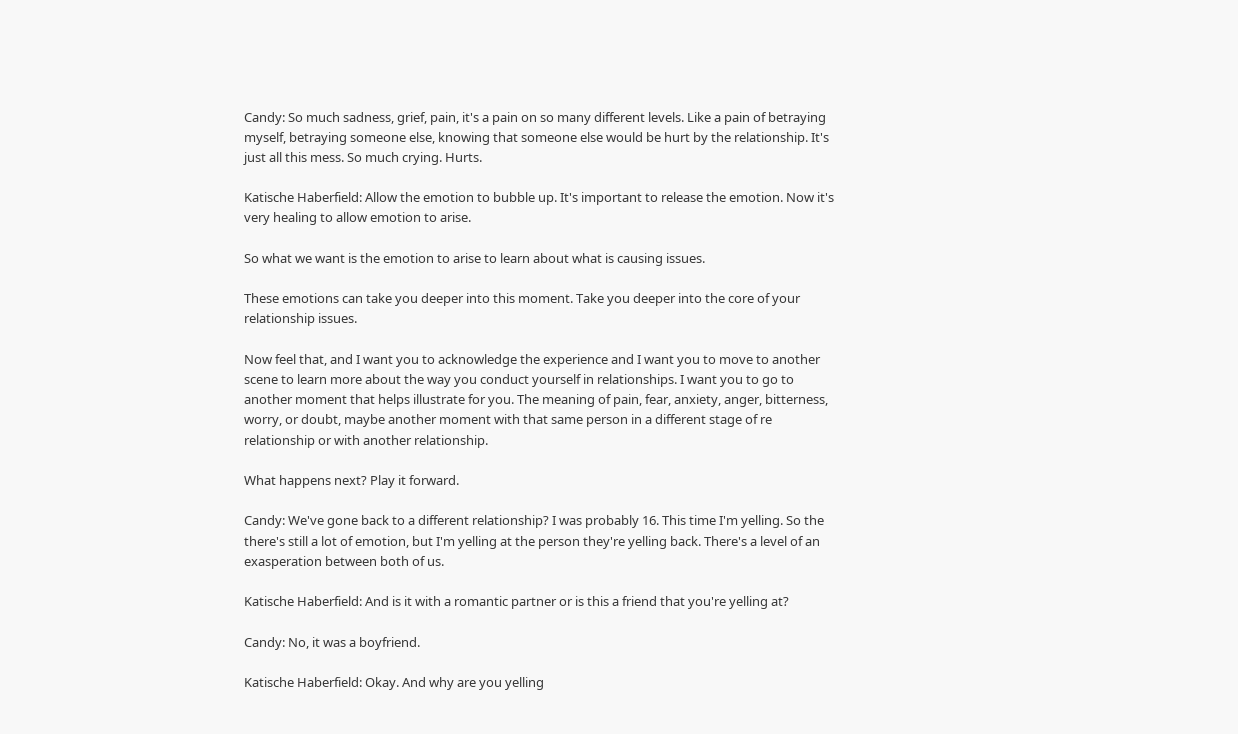Candy: So much sadness, grief, pain, it's a pain on so many different levels. Like a pain of betraying myself, betraying someone else, knowing that someone else would be hurt by the relationship. It's just all this mess. So much crying. Hurts.

Katische Haberfield: Allow the emotion to bubble up. It's important to release the emotion. Now it's very healing to allow emotion to arise.

So what we want is the emotion to arise to learn about what is causing issues.

These emotions can take you deeper into this moment. Take you deeper into the core of your relationship issues.

Now feel that, and I want you to acknowledge the experience and I want you to move to another scene to learn more about the way you conduct yourself in relationships. I want you to go to another moment that helps illustrate for you. The meaning of pain, fear, anxiety, anger, bitterness, worry, or doubt, maybe another moment with that same person in a different stage of re relationship or with another relationship.

What happens next? Play it forward.

Candy: We've gone back to a different relationship? I was probably 16. This time I'm yelling. So the there's still a lot of emotion, but I'm yelling at the person they're yelling back. There's a level of an exasperation between both of us.

Katische Haberfield: And is it with a romantic partner or is this a friend that you're yelling at?

Candy: No, it was a boyfriend.

Katische Haberfield: Okay. And why are you yelling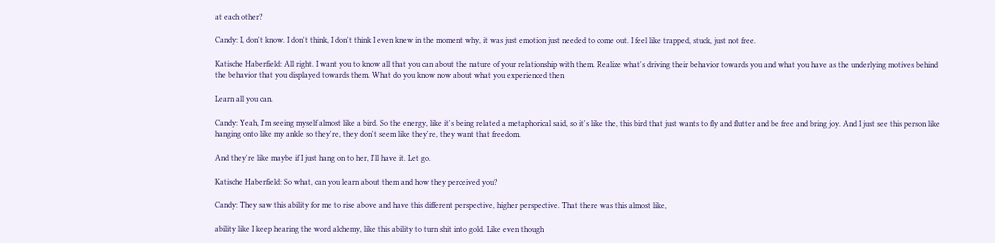at each other?

Candy: I, don't know. I don't think, I don't think I even knew in the moment why, it was just emotion just needed to come out. I feel like trapped, stuck, just not free.

Katische Haberfield: All right. I want you to know all that you can about the nature of your relationship with them. Realize what's driving their behavior towards you and what you have as the underlying motives behind the behavior that you displayed towards them. What do you know now about what you experienced then

Learn all you can.

Candy: Yeah, I'm seeing myself almost like a bird. So the energy, like it's being related a metaphorical said, so it's like the, this bird that just wants to fly and flutter and be free and bring joy. And I just see this person like hanging onto like my ankle so they're, they don't seem like they're, they want that freedom.

And they're like maybe if I just hang on to her, I'll have it. Let go.

Katische Haberfield: So what, can you learn about them and how they perceived you?

Candy: They saw this ability for me to rise above and have this different perspective, higher perspective. That there was this almost like,

ability like I keep hearing the word alchemy, like this ability to turn shit into gold. Like even though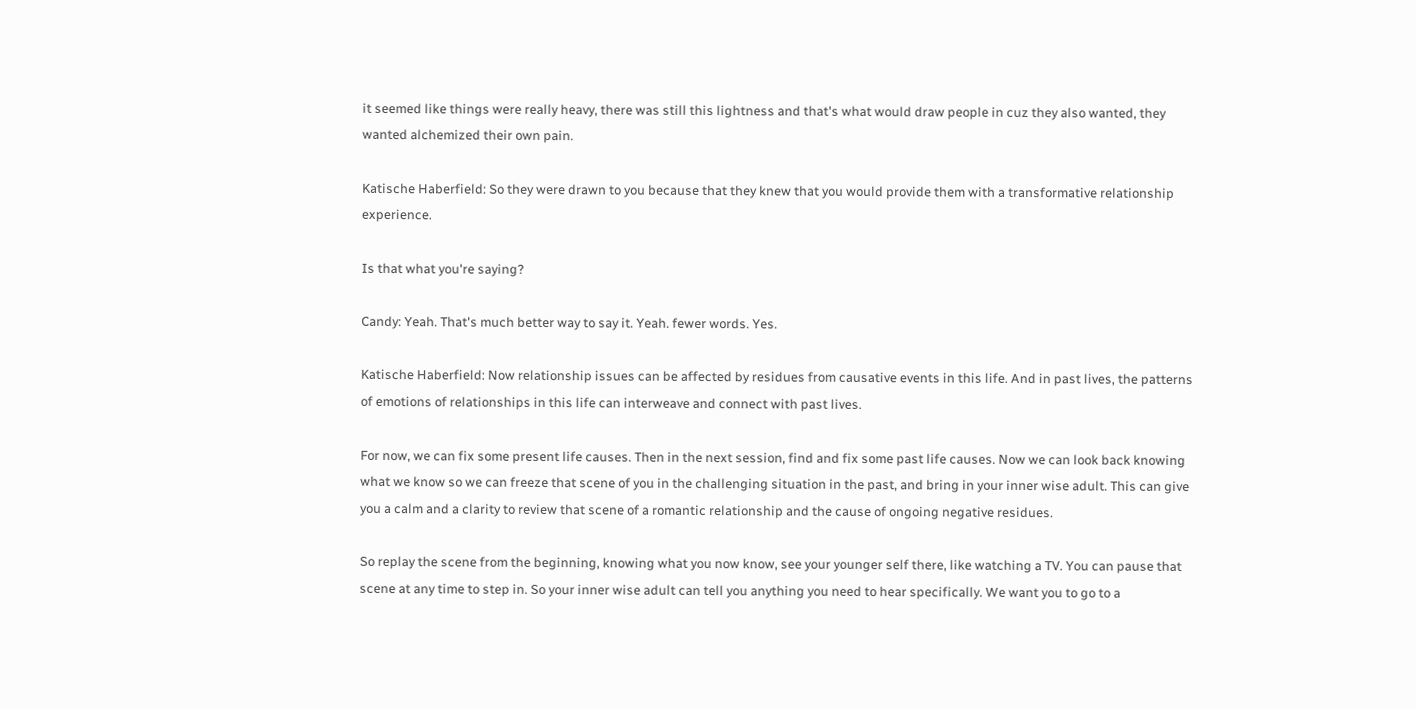it seemed like things were really heavy, there was still this lightness and that's what would draw people in cuz they also wanted, they wanted alchemized their own pain.

Katische Haberfield: So they were drawn to you because that they knew that you would provide them with a transformative relationship experience.

Is that what you're saying?

Candy: Yeah. That's much better way to say it. Yeah. fewer words. Yes.

Katische Haberfield: Now relationship issues can be affected by residues from causative events in this life. And in past lives, the patterns of emotions of relationships in this life can interweave and connect with past lives.

For now, we can fix some present life causes. Then in the next session, find and fix some past life causes. Now we can look back knowing what we know so we can freeze that scene of you in the challenging situation in the past, and bring in your inner wise adult. This can give you a calm and a clarity to review that scene of a romantic relationship and the cause of ongoing negative residues.

So replay the scene from the beginning, knowing what you now know, see your younger self there, like watching a TV. You can pause that scene at any time to step in. So your inner wise adult can tell you anything you need to hear specifically. We want you to go to a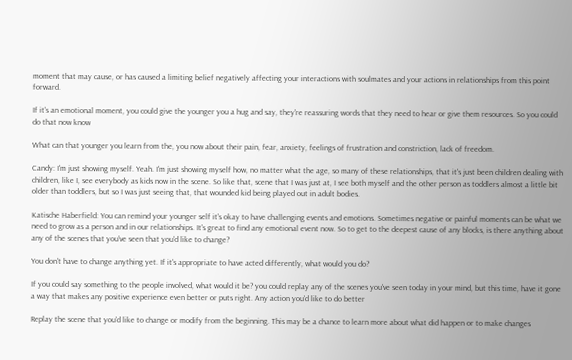moment that may cause, or has caused a limiting belief negatively affecting your interactions with soulmates and your actions in relationships from this point forward.

If it's an emotional moment, you could give the younger you a hug and say, they're reassuring words that they need to hear or give them resources. So you could do that now know

What can that younger you learn from the, you now about their pain, fear, anxiety, feelings of frustration and constriction, lack of freedom.

Candy: I'm just showing myself. Yeah. I'm just showing myself how, no matter what the age, so many of these relationships, that it's just been children dealing with children, like I, see everybody as kids now in the scene. So like that, scene that I was just at, I see both myself and the other person as toddlers almost a little bit older than toddlers, but so I was just seeing that, that wounded kid being played out in adult bodies.

Katische Haberfield: You can remind your younger self it's okay to have challenging events and emotions. Sometimes negative or painful moments can be what we need to grow as a person and in our relationships. It's great to find any emotional event now. So to get to the deepest cause of any blocks, is there anything about any of the scenes that you've seen that you'd like to change?

You don't have to change anything yet. If it's appropriate to have acted differently, what would you do?

If you could say something to the people involved, what would it be? you could replay any of the scenes you've seen today in your mind, but this time, have it gone a way that makes any positive experience even better or puts right. Any action you'd like to do better

Replay the scene that you'd like to change or modify from the beginning. This may be a chance to learn more about what did happen or to make changes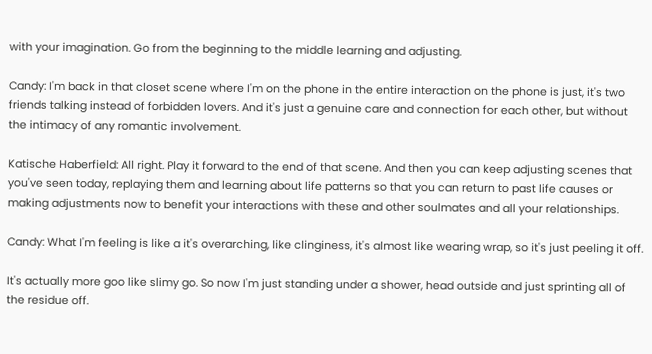with your imagination. Go from the beginning to the middle learning and adjusting.

Candy: I'm back in that closet scene where I'm on the phone in the entire interaction on the phone is just, it's two friends talking instead of forbidden lovers. And it's just a genuine care and connection for each other, but without the intimacy of any romantic involvement.

Katische Haberfield: All right. Play it forward to the end of that scene. And then you can keep adjusting scenes that you've seen today, replaying them and learning about life patterns so that you can return to past life causes or making adjustments now to benefit your interactions with these and other soulmates and all your relationships.

Candy: What I'm feeling is like a it's overarching, like clinginess, it's almost like wearing wrap, so it's just peeling it off.

It's actually more goo like slimy go. So now I'm just standing under a shower, head outside and just sprinting all of the residue off.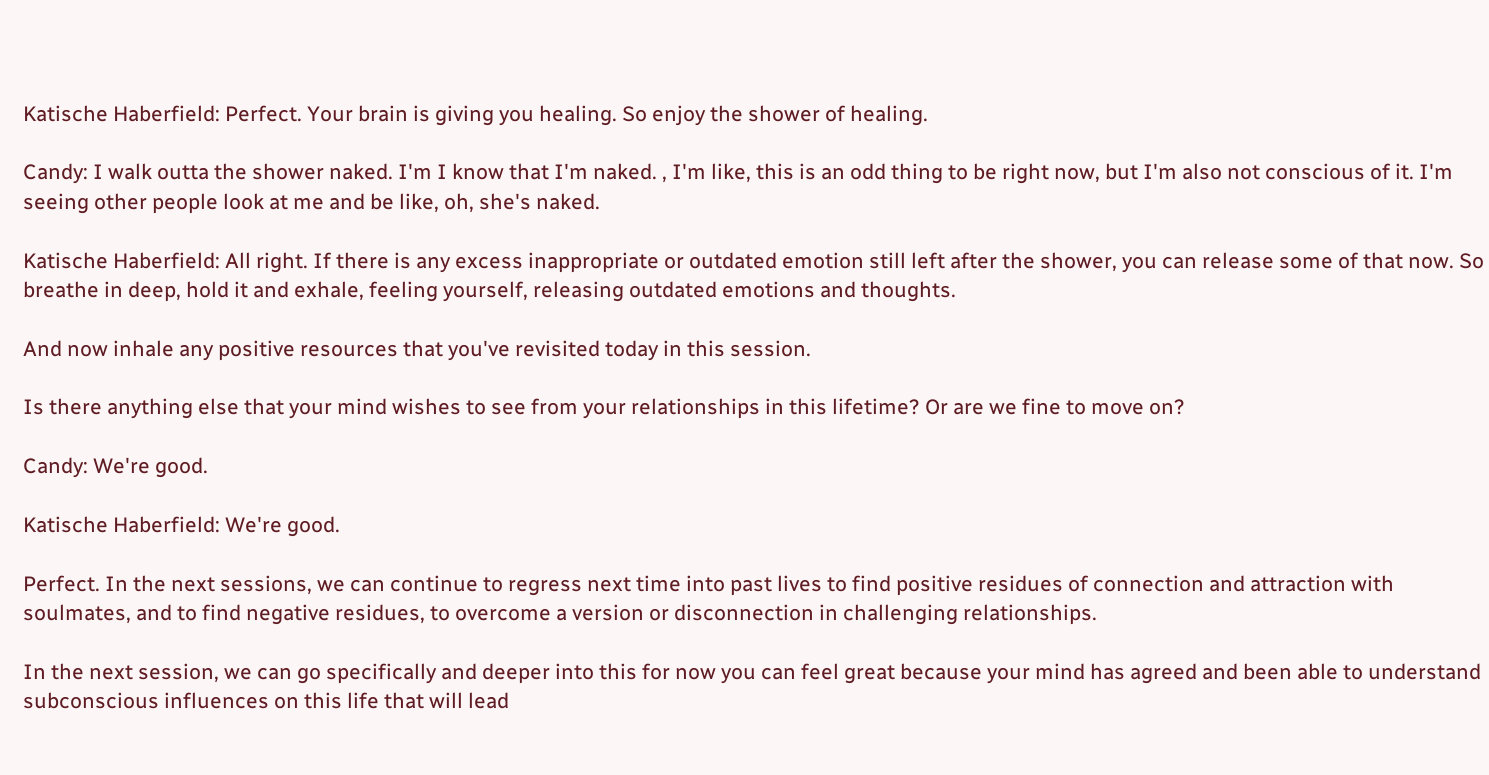Katische Haberfield: Perfect. Your brain is giving you healing. So enjoy the shower of healing.

Candy: I walk outta the shower naked. I'm I know that I'm naked. , I'm like, this is an odd thing to be right now, but I'm also not conscious of it. I'm seeing other people look at me and be like, oh, she's naked.

Katische Haberfield: All right. If there is any excess inappropriate or outdated emotion still left after the shower, you can release some of that now. So breathe in deep, hold it and exhale, feeling yourself, releasing outdated emotions and thoughts.

And now inhale any positive resources that you've revisited today in this session.

Is there anything else that your mind wishes to see from your relationships in this lifetime? Or are we fine to move on?

Candy: We're good.

Katische Haberfield: We're good.

Perfect. In the next sessions, we can continue to regress next time into past lives to find positive residues of connection and attraction with soulmates, and to find negative residues, to overcome a version or disconnection in challenging relationships.

In the next session, we can go specifically and deeper into this for now you can feel great because your mind has agreed and been able to understand subconscious influences on this life that will lead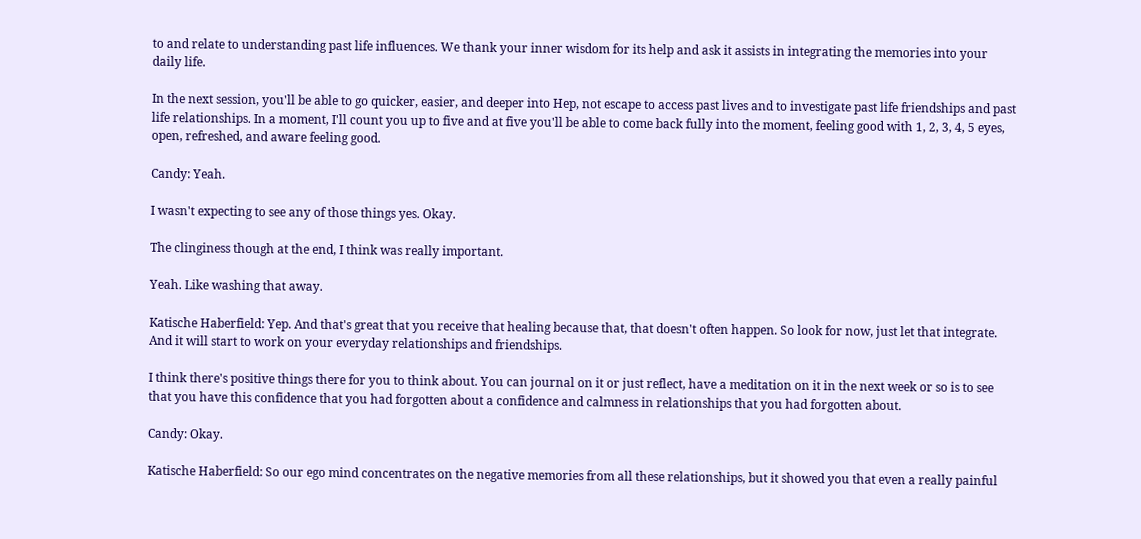to and relate to understanding past life influences. We thank your inner wisdom for its help and ask it assists in integrating the memories into your daily life.

In the next session, you'll be able to go quicker, easier, and deeper into Hep, not escape to access past lives and to investigate past life friendships and past life relationships. In a moment, I'll count you up to five and at five you'll be able to come back fully into the moment, feeling good with 1, 2, 3, 4, 5 eyes, open, refreshed, and aware feeling good.

Candy: Yeah.

I wasn't expecting to see any of those things yes. Okay.

The clinginess though at the end, I think was really important.

Yeah. Like washing that away.

Katische Haberfield: Yep. And that's great that you receive that healing because that, that doesn't often happen. So look for now, just let that integrate. And it will start to work on your everyday relationships and friendships.

I think there's positive things there for you to think about. You can journal on it or just reflect, have a meditation on it in the next week or so is to see that you have this confidence that you had forgotten about a confidence and calmness in relationships that you had forgotten about.

Candy: Okay.

Katische Haberfield: So our ego mind concentrates on the negative memories from all these relationships, but it showed you that even a really painful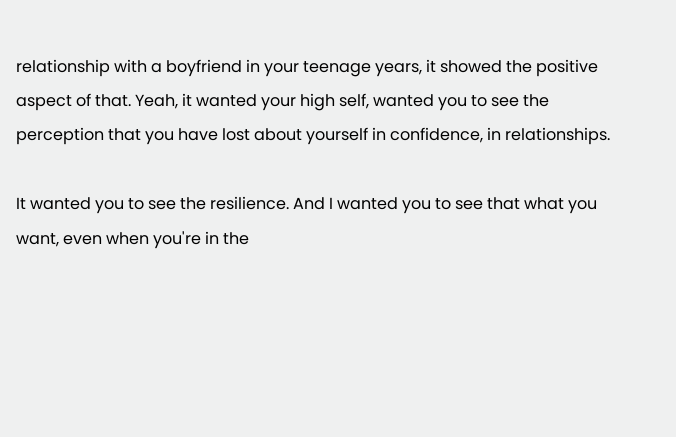relationship with a boyfriend in your teenage years, it showed the positive aspect of that. Yeah, it wanted your high self, wanted you to see the perception that you have lost about yourself in confidence, in relationships.

It wanted you to see the resilience. And I wanted you to see that what you want, even when you're in the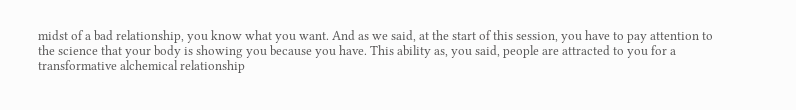midst of a bad relationship, you know what you want. And as we said, at the start of this session, you have to pay attention to the science that your body is showing you because you have. This ability as, you said, people are attracted to you for a transformative alchemical relationship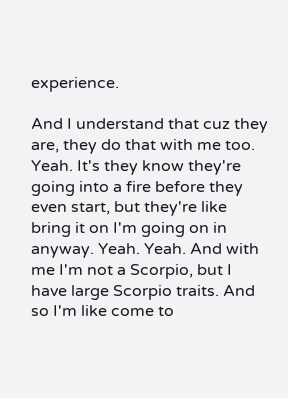experience.

And I understand that cuz they are, they do that with me too. Yeah. It's they know they're going into a fire before they even start, but they're like bring it on I'm going on in anyway. Yeah. Yeah. And with me I'm not a Scorpio, but I have large Scorpio traits. And so I'm like come to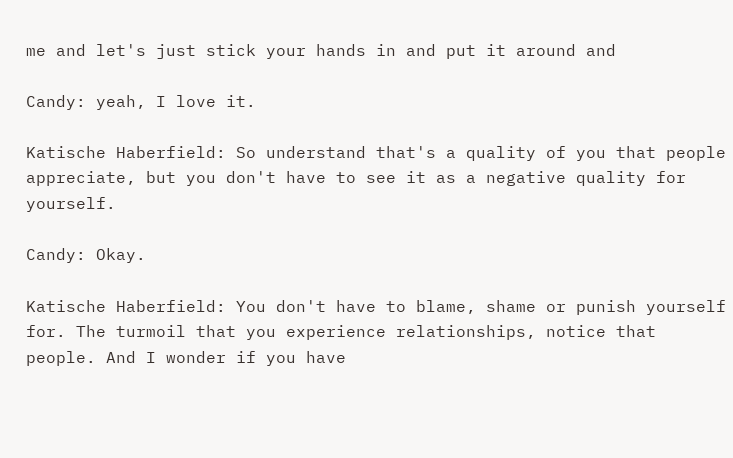me and let's just stick your hands in and put it around and

Candy: yeah, I love it.

Katische Haberfield: So understand that's a quality of you that people appreciate, but you don't have to see it as a negative quality for yourself.

Candy: Okay.

Katische Haberfield: You don't have to blame, shame or punish yourself for. The turmoil that you experience relationships, notice that people. And I wonder if you have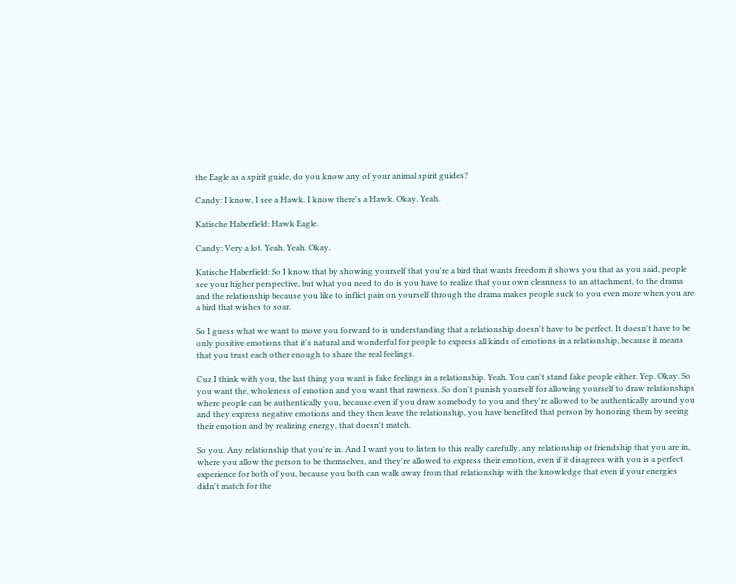the Eagle as a spirit guide, do you know any of your animal spirit guides?

Candy: I know, I see a Hawk. I know there's a Hawk. Okay. Yeah.

Katische Haberfield: Hawk Eagle.

Candy: Very a lot. Yeah. Yeah. Okay.

Katische Haberfield: So I know that by showing yourself that you're a bird that wants freedom it shows you that as you said, people see your higher perspective, but what you need to do is you have to realize that your own cleanness to an attachment, to the drama and the relationship because you like to inflict pain on yourself through the drama makes people suck to you even more when you are a bird that wishes to soar.

So I guess what we want to move you forward to is understanding that a relationship doesn't have to be perfect. It doesn't have to be only positive emotions that it's natural and wonderful for people to express all kinds of emotions in a relationship, because it means that you trust each other enough to share the real feelings.

Cuz I think with you, the last thing you want is fake feelings in a relationship. Yeah. You can't stand fake people either. Yep. Okay. So you want the, wholeness of emotion and you want that rawness. So don't punish yourself for allowing yourself to draw relationships where people can be authentically you, because even if you draw somebody to you and they're allowed to be authentically around you and they express negative emotions and they then leave the relationship, you have benefited that person by honoring them by seeing their emotion and by realizing energy, that doesn't match.

So you. Any relationship that you're in. And I want you to listen to this really carefully, any relationship or friendship that you are in, where you allow the person to be themselves, and they're allowed to express their emotion, even if it disagrees with you is a perfect experience for both of you, because you both can walk away from that relationship with the knowledge that even if your energies didn't match for the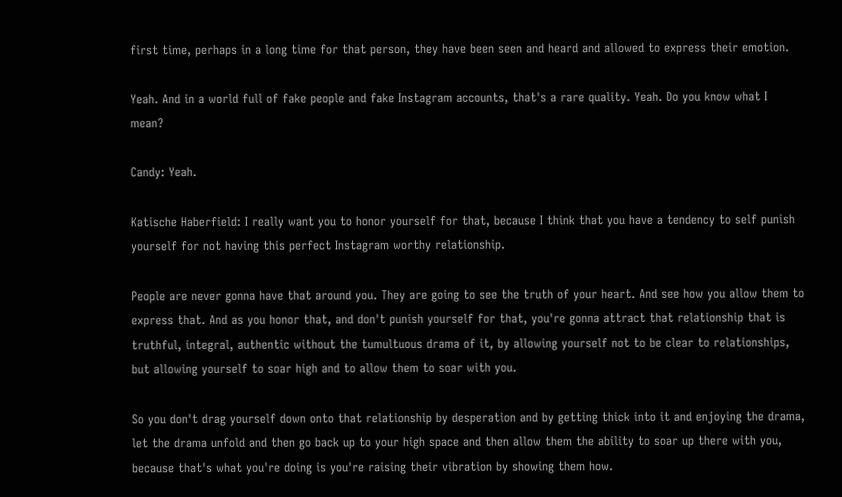first time, perhaps in a long time for that person, they have been seen and heard and allowed to express their emotion.

Yeah. And in a world full of fake people and fake Instagram accounts, that's a rare quality. Yeah. Do you know what I mean?

Candy: Yeah.

Katische Haberfield: I really want you to honor yourself for that, because I think that you have a tendency to self punish yourself for not having this perfect Instagram worthy relationship.

People are never gonna have that around you. They are going to see the truth of your heart. And see how you allow them to express that. And as you honor that, and don't punish yourself for that, you're gonna attract that relationship that is truthful, integral, authentic without the tumultuous drama of it, by allowing yourself not to be clear to relationships, but allowing yourself to soar high and to allow them to soar with you.

So you don't drag yourself down onto that relationship by desperation and by getting thick into it and enjoying the drama, let the drama unfold and then go back up to your high space and then allow them the ability to soar up there with you, because that's what you're doing is you're raising their vibration by showing them how.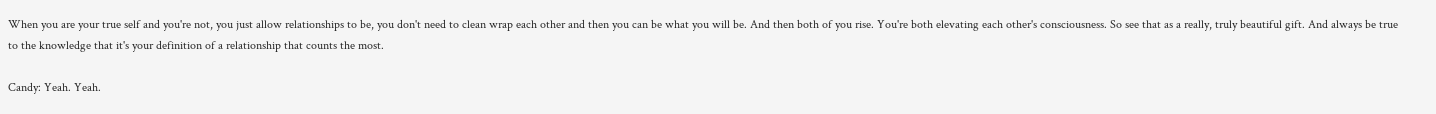When you are your true self and you're not, you just allow relationships to be, you don't need to clean wrap each other and then you can be what you will be. And then both of you rise. You're both elevating each other's consciousness. So see that as a really, truly beautiful gift. And always be true to the knowledge that it's your definition of a relationship that counts the most.

Candy: Yeah. Yeah.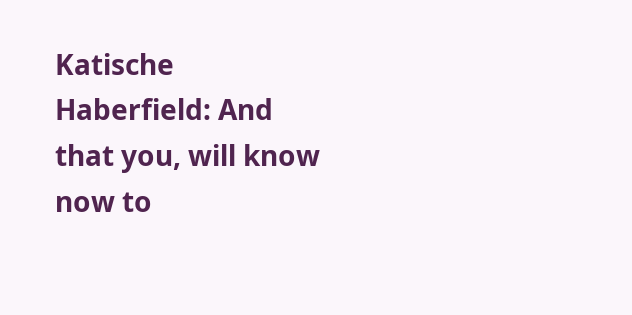Katische Haberfield: And that you, will know now to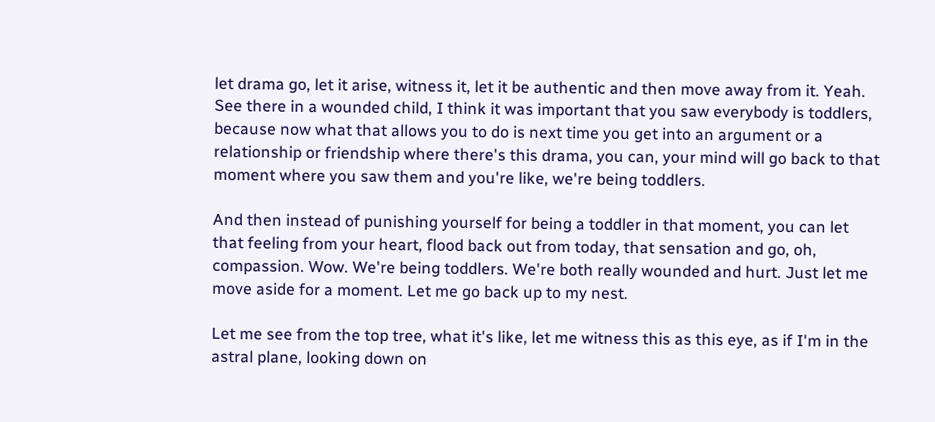let drama go, let it arise, witness it, let it be authentic and then move away from it. Yeah. See there in a wounded child, I think it was important that you saw everybody is toddlers, because now what that allows you to do is next time you get into an argument or a relationship or friendship where there's this drama, you can, your mind will go back to that moment where you saw them and you're like, we're being toddlers.

And then instead of punishing yourself for being a toddler in that moment, you can let that feeling from your heart, flood back out from today, that sensation and go, oh, compassion. Wow. We're being toddlers. We're both really wounded and hurt. Just let me move aside for a moment. Let me go back up to my nest.

Let me see from the top tree, what it's like, let me witness this as this eye, as if I'm in the astral plane, looking down on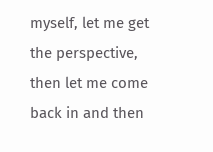myself, let me get the perspective, then let me come back in and then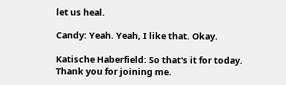let us heal.

Candy: Yeah. Yeah, I like that. Okay.

Katische Haberfield: So that's it for today. Thank you for joining me.